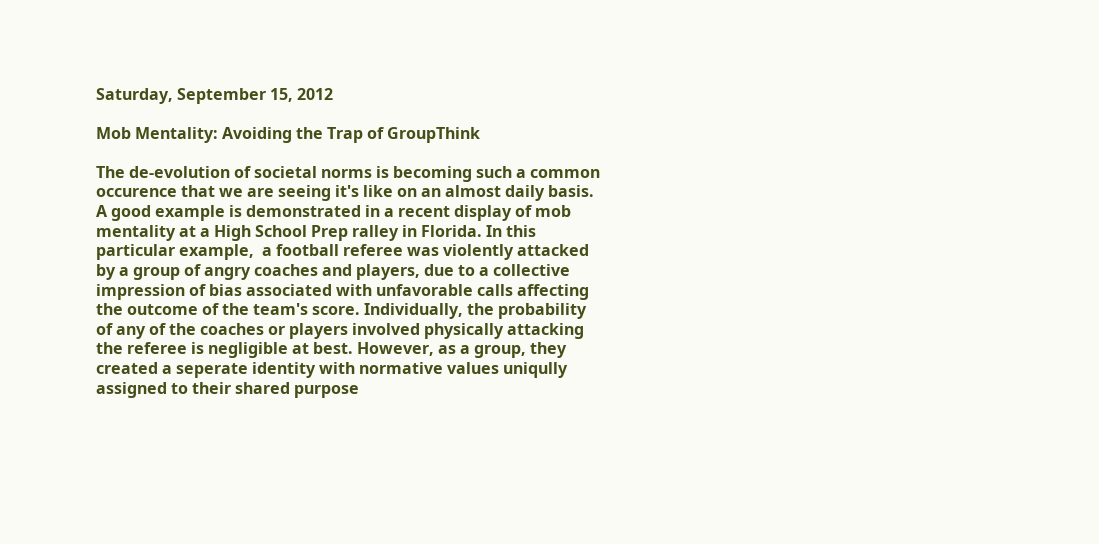Saturday, September 15, 2012

Mob Mentality: Avoiding the Trap of GroupThink

The de-evolution of societal norms is becoming such a common occurence that we are seeing it's like on an almost daily basis. A good example is demonstrated in a recent display of mob mentality at a High School Prep ralley in Florida. In this particular example,  a football referee was violently attacked by a group of angry coaches and players, due to a collective impression of bias associated with unfavorable calls affecting the outcome of the team's score. Individually, the probability of any of the coaches or players involved physically attacking the referee is negligible at best. However, as a group, they created a seperate identity with normative values uniqully assigned to their shared purpose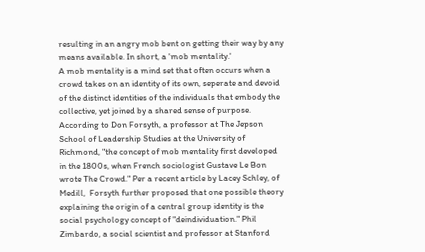resulting in an angry mob bent on getting their way by any means available. In short, a 'mob mentality.'
A mob mentality is a mind set that often occurs when a crowd takes on an identity of its own, seperate and devoid of the distinct identities of the individuals that embody the collective, yet joined by a shared sense of purpose. According to Don Forsyth, a professor at The Jepson School of Leadership Studies at the University of Richmond, "the concept of mob mentality first developed in the 1800s, when French sociologist Gustave Le Bon wrote The Crowd." Per a recent article by Lacey Schley, of Medill,  Forsyth further proposed that one possible theory explaining the origin of a central group identity is the social psychology concept of "deindividuation." Phil Zimbardo, a social scientist and professor at Stanford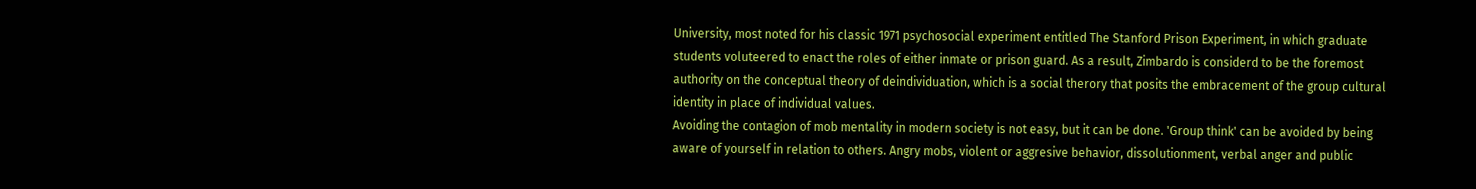University, most noted for his classic 1971 psychosocial experiment entitled The Stanford Prison Experiment, in which graduate students voluteered to enact the roles of either inmate or prison guard. As a result, Zimbardo is considerd to be the foremost authority on the conceptual theory of deindividuation, which is a social therory that posits the embracement of the group cultural identity in place of individual values.
Avoiding the contagion of mob mentality in modern society is not easy, but it can be done. 'Group think' can be avoided by being aware of yourself in relation to others. Angry mobs, violent or aggresive behavior, dissolutionment, verbal anger and public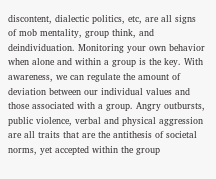discontent, dialectic politics, etc, are all signs of mob mentality, group think, and deindividuation. Monitoring your own behavior when alone and within a group is the key. With awareness, we can regulate the amount of deviation between our individual values and those associated with a group. Angry outbursts, public violence, verbal and physical aggression are all traits that are the antithesis of societal norms, yet accepted within the group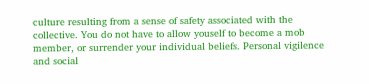culture resulting from a sense of safety associated with the collective. You do not have to allow youself to become a mob member, or surrender your individual beliefs. Personal vigilence and social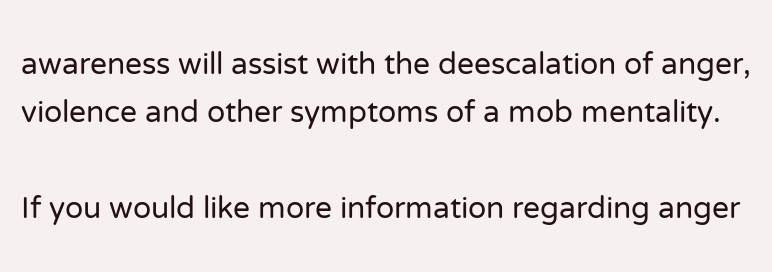awareness will assist with the deescalation of anger, violence and other symptoms of a mob mentality.

If you would like more information regarding anger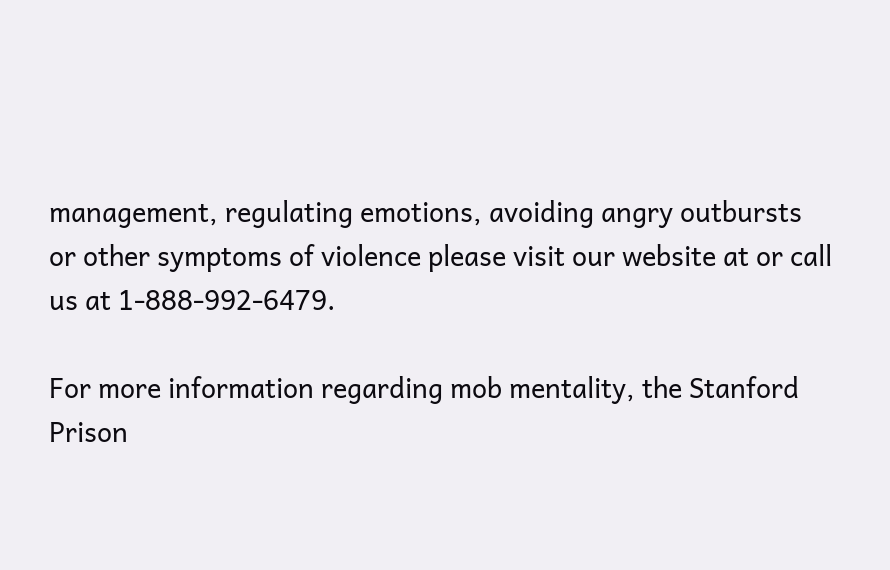management, regulating emotions, avoiding angry outbursts or other symptoms of violence please visit our website at or call us at 1-888-992-6479.

For more information regarding mob mentality, the Stanford Prison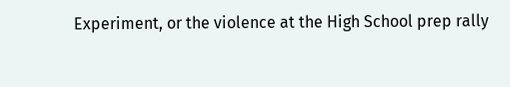Experiment, or the violence at the High School prep rally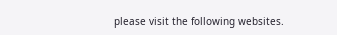please visit the following websites.